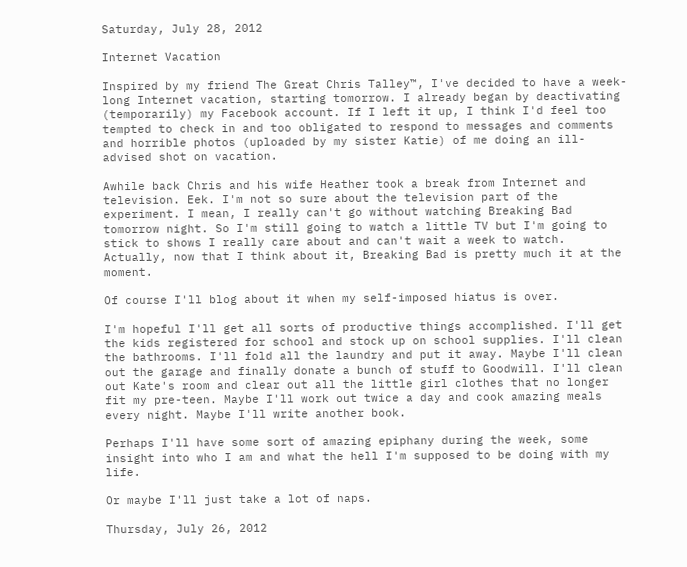Saturday, July 28, 2012

Internet Vacation

Inspired by my friend The Great Chris Talley™, I've decided to have a week-long Internet vacation, starting tomorrow. I already began by deactivating (temporarily) my Facebook account. If I left it up, I think I'd feel too tempted to check in and too obligated to respond to messages and comments and horrible photos (uploaded by my sister Katie) of me doing an ill-advised shot on vacation.

Awhile back Chris and his wife Heather took a break from Internet and television. Eek. I'm not so sure about the television part of the experiment. I mean, I really can't go without watching Breaking Bad tomorrow night. So I'm still going to watch a little TV but I'm going to stick to shows I really care about and can't wait a week to watch. Actually, now that I think about it, Breaking Bad is pretty much it at the moment.

Of course I'll blog about it when my self-imposed hiatus is over.

I'm hopeful I'll get all sorts of productive things accomplished. I'll get the kids registered for school and stock up on school supplies. I'll clean the bathrooms. I'll fold all the laundry and put it away. Maybe I'll clean out the garage and finally donate a bunch of stuff to Goodwill. I'll clean out Kate's room and clear out all the little girl clothes that no longer fit my pre-teen. Maybe I'll work out twice a day and cook amazing meals every night. Maybe I'll write another book.

Perhaps I'll have some sort of amazing epiphany during the week, some insight into who I am and what the hell I'm supposed to be doing with my life.

Or maybe I'll just take a lot of naps.

Thursday, July 26, 2012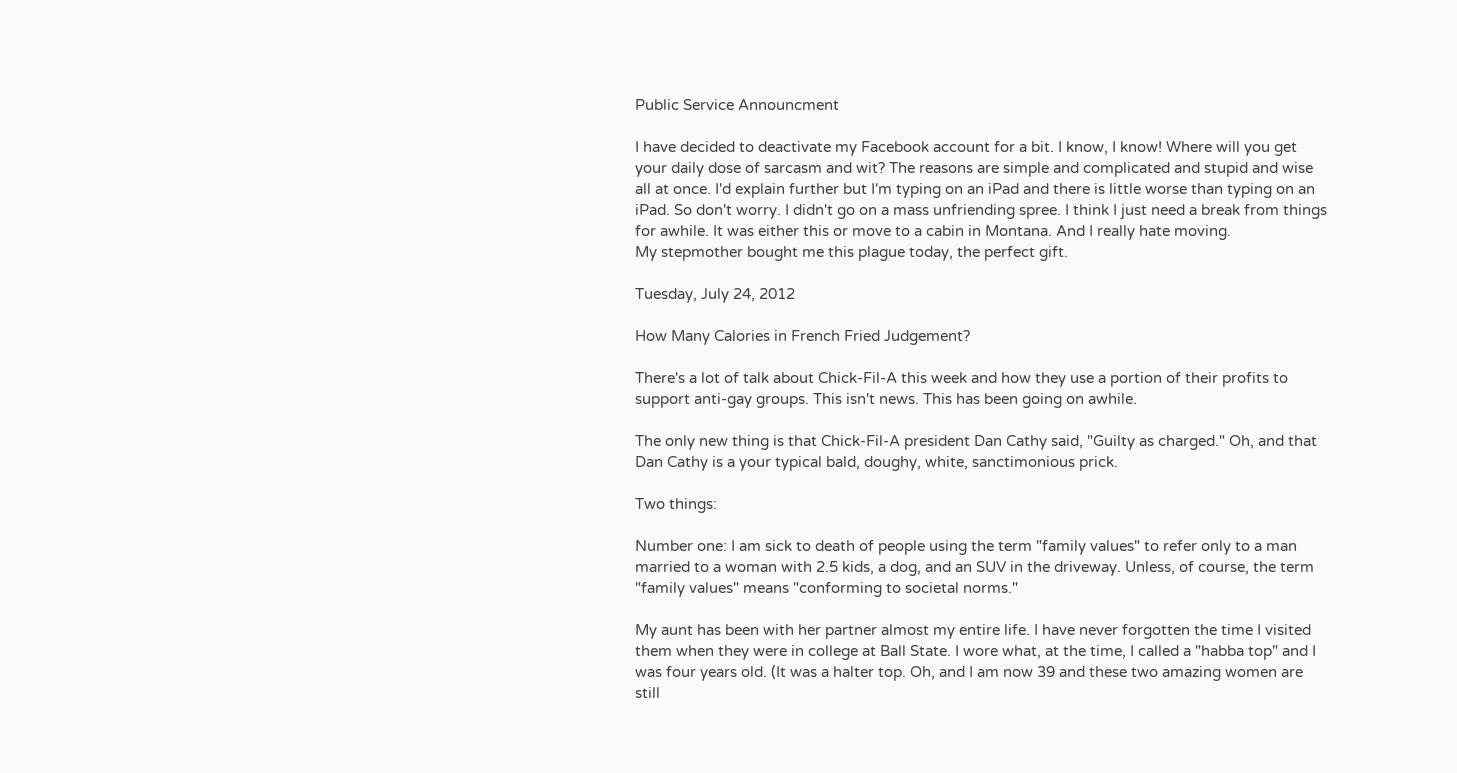Public Service Announcment

I have decided to deactivate my Facebook account for a bit. I know, I know! Where will you get your daily dose of sarcasm and wit? The reasons are simple and complicated and stupid and wise all at once. I'd explain further but I'm typing on an iPad and there is little worse than typing on an iPad. So don't worry. I didn't go on a mass unfriending spree. I think I just need a break from things for awhile. It was either this or move to a cabin in Montana. And I really hate moving.
My stepmother bought me this plague today, the perfect gift.

Tuesday, July 24, 2012

How Many Calories in French Fried Judgement?

There's a lot of talk about Chick-Fil-A this week and how they use a portion of their profits to support anti-gay groups. This isn't news. This has been going on awhile.

The only new thing is that Chick-Fil-A president Dan Cathy said, "Guilty as charged." Oh, and that Dan Cathy is a your typical bald, doughy, white, sanctimonious prick.

Two things:

Number one: I am sick to death of people using the term "family values" to refer only to a man married to a woman with 2.5 kids, a dog, and an SUV in the driveway. Unless, of course, the term "family values" means "conforming to societal norms."

My aunt has been with her partner almost my entire life. I have never forgotten the time I visited them when they were in college at Ball State. I wore what, at the time, I called a "habba top" and I was four years old. (It was a halter top. Oh, and I am now 39 and these two amazing women are still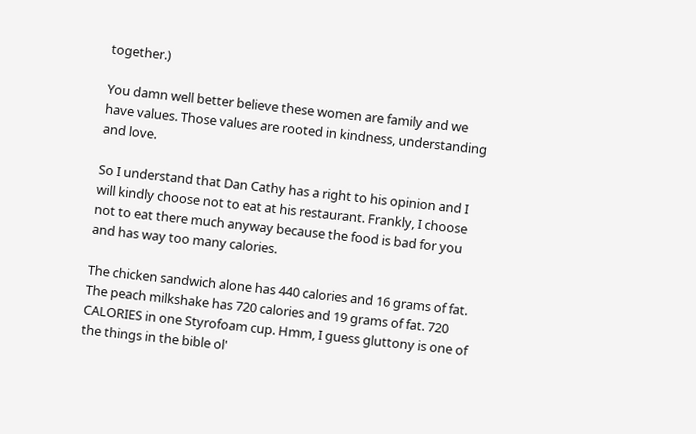together.)

You damn well better believe these women are family and we have values. Those values are rooted in kindness, understanding and love.

So I understand that Dan Cathy has a right to his opinion and I will kindly choose not to eat at his restaurant. Frankly, I choose not to eat there much anyway because the food is bad for you and has way too many calories.

The chicken sandwich alone has 440 calories and 16 grams of fat. The peach milkshake has 720 calories and 19 grams of fat. 720 CALORIES in one Styrofoam cup. Hmm, I guess gluttony is one of the things in the bible ol'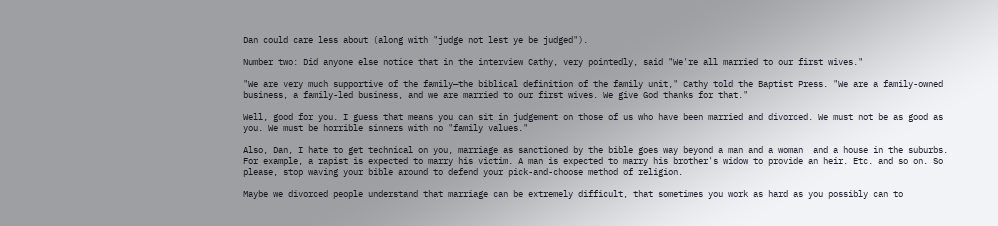Dan could care less about (along with "judge not lest ye be judged").

Number two: Did anyone else notice that in the interview Cathy, very pointedly, said "We're all married to our first wives."

"We are very much supportive of the family—the biblical definition of the family unit," Cathy told the Baptist Press. "We are a family-owned business, a family-led business, and we are married to our first wives. We give God thanks for that."

Well, good for you. I guess that means you can sit in judgement on those of us who have been married and divorced. We must not be as good as you. We must be horrible sinners with no "family values."

Also, Dan, I hate to get technical on you, marriage as sanctioned by the bible goes way beyond a man and a woman  and a house in the suburbs. For example, a rapist is expected to marry his victim. A man is expected to marry his brother's widow to provide an heir. Etc. and so on. So please, stop waving your bible around to defend your pick-and-choose method of religion.

Maybe we divorced people understand that marriage can be extremely difficult, that sometimes you work as hard as you possibly can to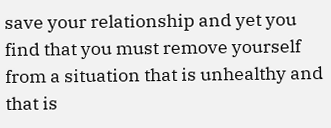save your relationship and yet you find that you must remove yourself from a situation that is unhealthy and that is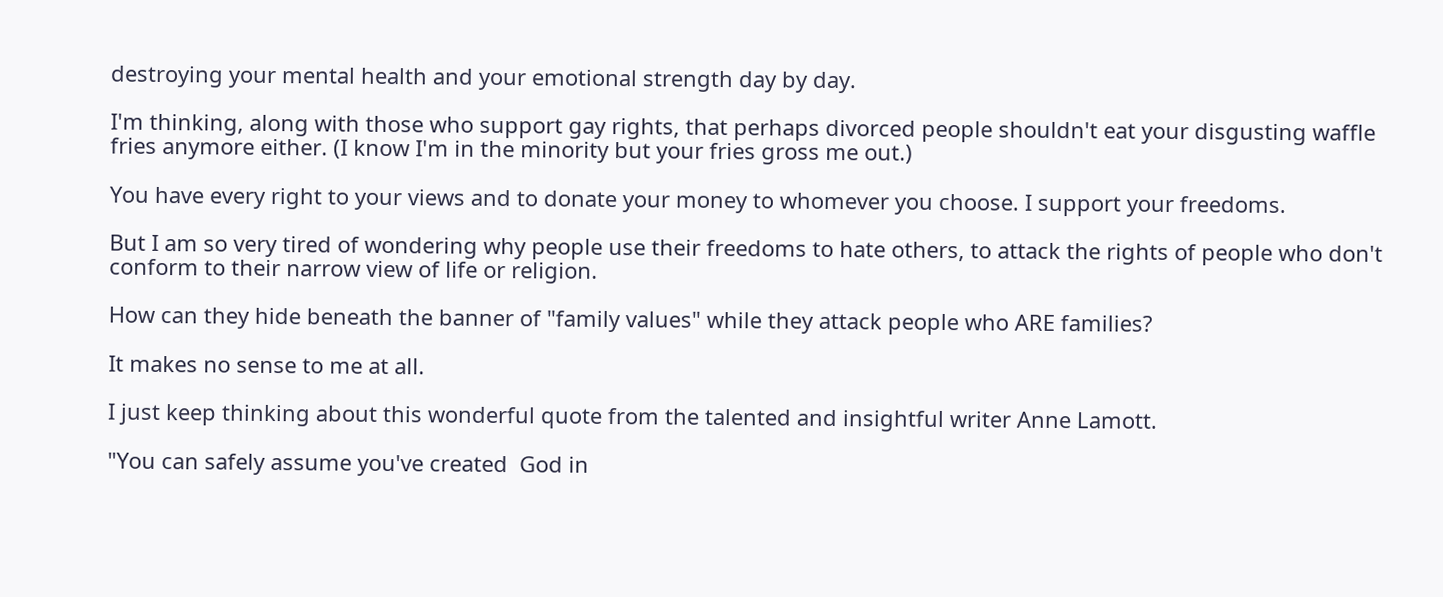destroying your mental health and your emotional strength day by day.

I'm thinking, along with those who support gay rights, that perhaps divorced people shouldn't eat your disgusting waffle fries anymore either. (I know I'm in the minority but your fries gross me out.)

You have every right to your views and to donate your money to whomever you choose. I support your freedoms.

But I am so very tired of wondering why people use their freedoms to hate others, to attack the rights of people who don't conform to their narrow view of life or religion.

How can they hide beneath the banner of "family values" while they attack people who ARE families?

It makes no sense to me at all.

I just keep thinking about this wonderful quote from the talented and insightful writer Anne Lamott.

"You can safely assume you've created  God in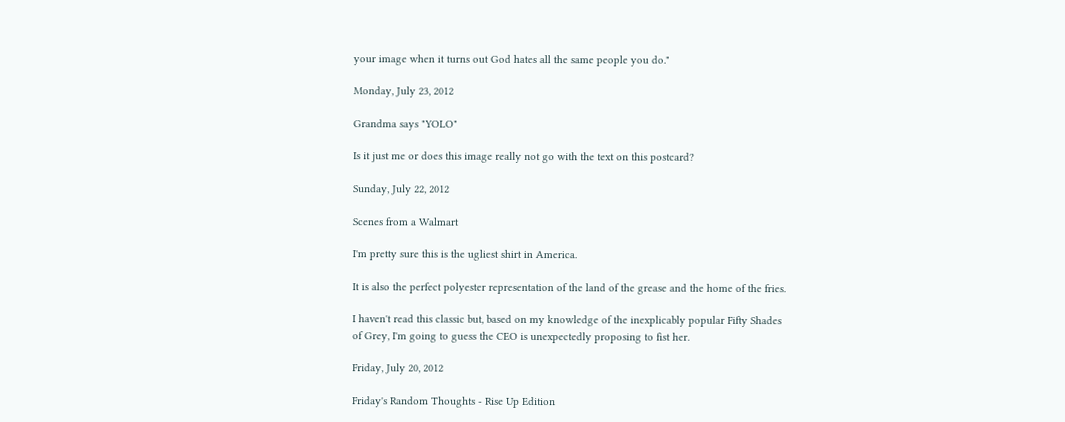your image when it turns out God hates all the same people you do."

Monday, July 23, 2012

Grandma says "YOLO"

Is it just me or does this image really not go with the text on this postcard?

Sunday, July 22, 2012

Scenes from a Walmart

I'm pretty sure this is the ugliest shirt in America.

It is also the perfect polyester representation of the land of the grease and the home of the fries.

I haven't read this classic but, based on my knowledge of the inexplicably popular Fifty Shades of Grey, I'm going to guess the CEO is unexpectedly proposing to fist her.

Friday, July 20, 2012

Friday's Random Thoughts - Rise Up Edition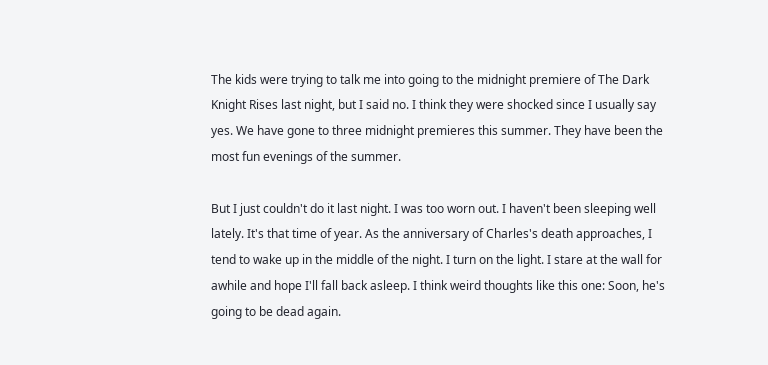The kids were trying to talk me into going to the midnight premiere of The Dark Knight Rises last night, but I said no. I think they were shocked since I usually say yes. We have gone to three midnight premieres this summer. They have been the most fun evenings of the summer.

But I just couldn't do it last night. I was too worn out. I haven't been sleeping well lately. It's that time of year. As the anniversary of Charles's death approaches, I tend to wake up in the middle of the night. I turn on the light. I stare at the wall for awhile and hope I'll fall back asleep. I think weird thoughts like this one: Soon, he's going to be dead again.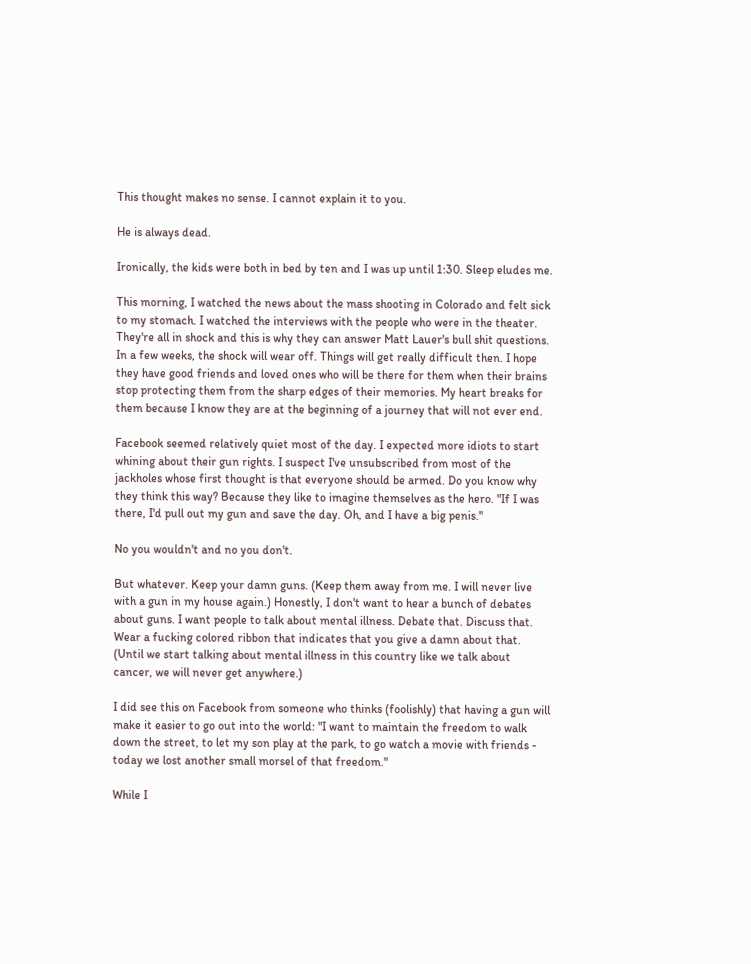This thought makes no sense. I cannot explain it to you.

He is always dead.

Ironically, the kids were both in bed by ten and I was up until 1:30. Sleep eludes me.

This morning, I watched the news about the mass shooting in Colorado and felt sick to my stomach. I watched the interviews with the people who were in the theater. They're all in shock and this is why they can answer Matt Lauer's bull shit questions. In a few weeks, the shock will wear off. Things will get really difficult then. I hope they have good friends and loved ones who will be there for them when their brains stop protecting them from the sharp edges of their memories. My heart breaks for them because I know they are at the beginning of a journey that will not ever end.

Facebook seemed relatively quiet most of the day. I expected more idiots to start whining about their gun rights. I suspect I've unsubscribed from most of the jackholes whose first thought is that everyone should be armed. Do you know why they think this way? Because they like to imagine themselves as the hero. "If I was there, I'd pull out my gun and save the day. Oh, and I have a big penis."

No you wouldn't and no you don't.

But whatever. Keep your damn guns. (Keep them away from me. I will never live with a gun in my house again.) Honestly, I don't want to hear a bunch of debates about guns. I want people to talk about mental illness. Debate that. Discuss that. Wear a fucking colored ribbon that indicates that you give a damn about that. (Until we start talking about mental illness in this country like we talk about cancer, we will never get anywhere.)

I did see this on Facebook from someone who thinks (foolishly) that having a gun will make it easier to go out into the world: "I want to maintain the freedom to walk down the street, to let my son play at the park, to go watch a movie with friends - today we lost another small morsel of that freedom."

While I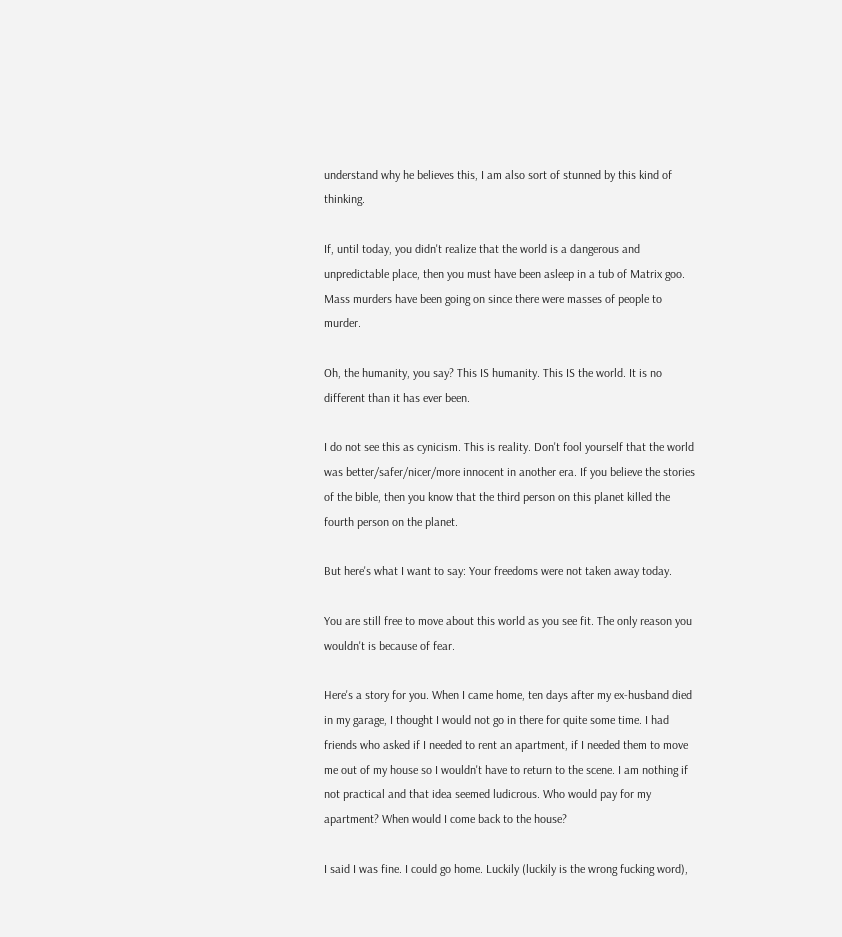understand why he believes this, I am also sort of stunned by this kind of thinking.

If, until today, you didn't realize that the world is a dangerous and unpredictable place, then you must have been asleep in a tub of Matrix goo. Mass murders have been going on since there were masses of people to murder.

Oh, the humanity, you say? This IS humanity. This IS the world. It is no different than it has ever been.

I do not see this as cynicism. This is reality. Don't fool yourself that the world was better/safer/nicer/more innocent in another era. If you believe the stories of the bible, then you know that the third person on this planet killed the fourth person on the planet.

But here's what I want to say: Your freedoms were not taken away today.

You are still free to move about this world as you see fit. The only reason you wouldn't is because of fear.

Here's a story for you. When I came home, ten days after my ex-husband died in my garage, I thought I would not go in there for quite some time. I had friends who asked if I needed to rent an apartment, if I needed them to move me out of my house so I wouldn't have to return to the scene. I am nothing if not practical and that idea seemed ludicrous. Who would pay for my apartment? When would I come back to the house?

I said I was fine. I could go home. Luckily (luckily is the wrong fucking word),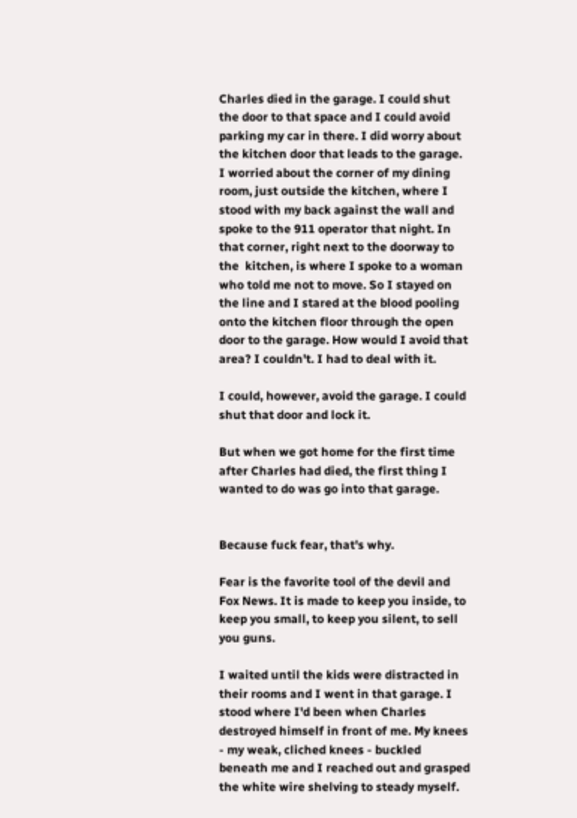Charles died in the garage. I could shut the door to that space and I could avoid parking my car in there. I did worry about the kitchen door that leads to the garage. I worried about the corner of my dining room, just outside the kitchen, where I stood with my back against the wall and spoke to the 911 operator that night. In that corner, right next to the doorway to the  kitchen, is where I spoke to a woman who told me not to move. So I stayed on the line and I stared at the blood pooling onto the kitchen floor through the open door to the garage. How would I avoid that area? I couldn't. I had to deal with it.

I could, however, avoid the garage. I could shut that door and lock it.

But when we got home for the first time after Charles had died, the first thing I wanted to do was go into that garage.


Because fuck fear, that's why.

Fear is the favorite tool of the devil and Fox News. It is made to keep you inside, to keep you small, to keep you silent, to sell you guns.

I waited until the kids were distracted in their rooms and I went in that garage. I stood where I'd been when Charles destroyed himself in front of me. My knees - my weak, cliched knees - buckled beneath me and I reached out and grasped the white wire shelving to steady myself.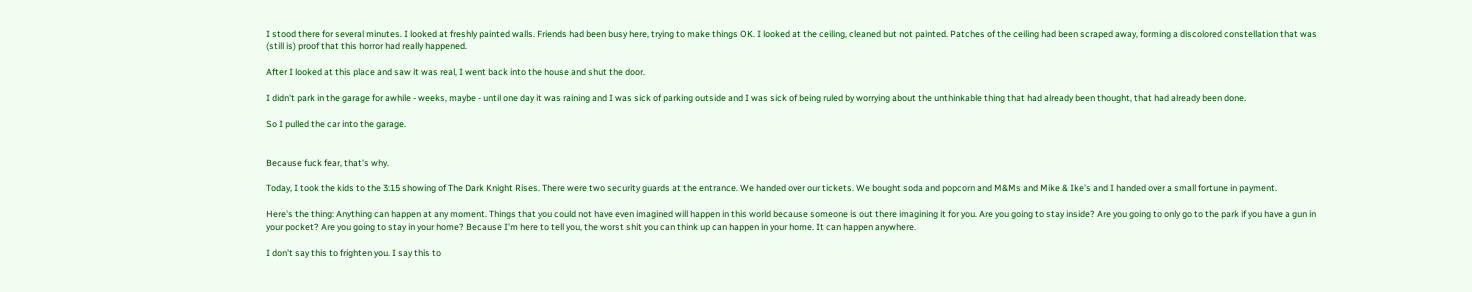I stood there for several minutes. I looked at freshly painted walls. Friends had been busy here, trying to make things OK. I looked at the ceiling, cleaned but not painted. Patches of the ceiling had been scraped away, forming a discolored constellation that was (still is) proof that this horror had really happened.

After I looked at this place and saw it was real, I went back into the house and shut the door.

I didn't park in the garage for awhile - weeks, maybe - until one day it was raining and I was sick of parking outside and I was sick of being ruled by worrying about the unthinkable thing that had already been thought, that had already been done.

So I pulled the car into the garage.


Because fuck fear, that's why.

Today, I took the kids to the 3:15 showing of The Dark Knight Rises. There were two security guards at the entrance. We handed over our tickets. We bought soda and popcorn and M&Ms and Mike & Ike's and I handed over a small fortune in payment.

Here's the thing: Anything can happen at any moment. Things that you could not have even imagined will happen in this world because someone is out there imagining it for you. Are you going to stay inside? Are you going to only go to the park if you have a gun in your pocket? Are you going to stay in your home? Because I'm here to tell you, the worst shit you can think up can happen in your home. It can happen anywhere.

I don't say this to frighten you. I say this to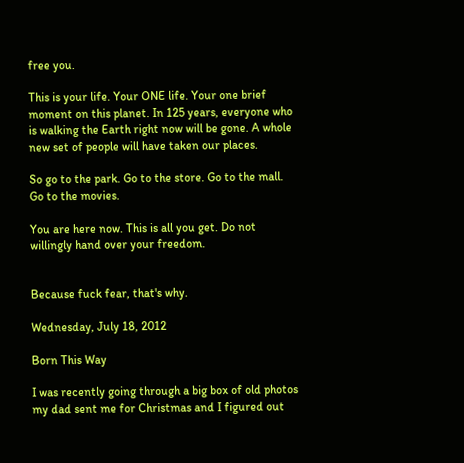free you.

This is your life. Your ONE life. Your one brief moment on this planet. In 125 years, everyone who is walking the Earth right now will be gone. A whole new set of people will have taken our places.

So go to the park. Go to the store. Go to the mall. Go to the movies.

You are here now. This is all you get. Do not willingly hand over your freedom.


Because fuck fear, that's why.

Wednesday, July 18, 2012

Born This Way

I was recently going through a big box of old photos my dad sent me for Christmas and I figured out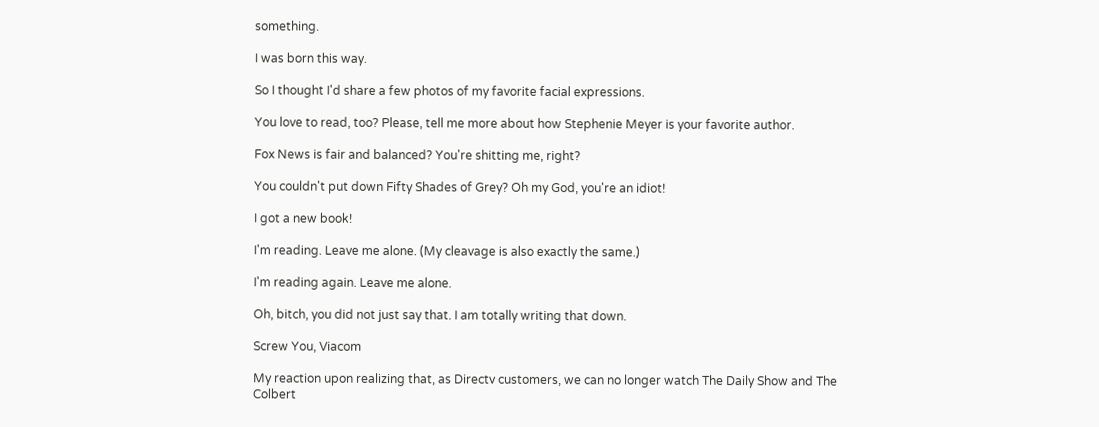something.

I was born this way.

So I thought I'd share a few photos of my favorite facial expressions.

You love to read, too? Please, tell me more about how Stephenie Meyer is your favorite author.

Fox News is fair and balanced? You're shitting me, right?

You couldn't put down Fifty Shades of Grey? Oh my God, you're an idiot!

I got a new book!

I'm reading. Leave me alone. (My cleavage is also exactly the same.)

I'm reading again. Leave me alone.

Oh, bitch, you did not just say that. I am totally writing that down.

Screw You, Viacom

My reaction upon realizing that, as Directv customers, we can no longer watch The Daily Show and The Colbert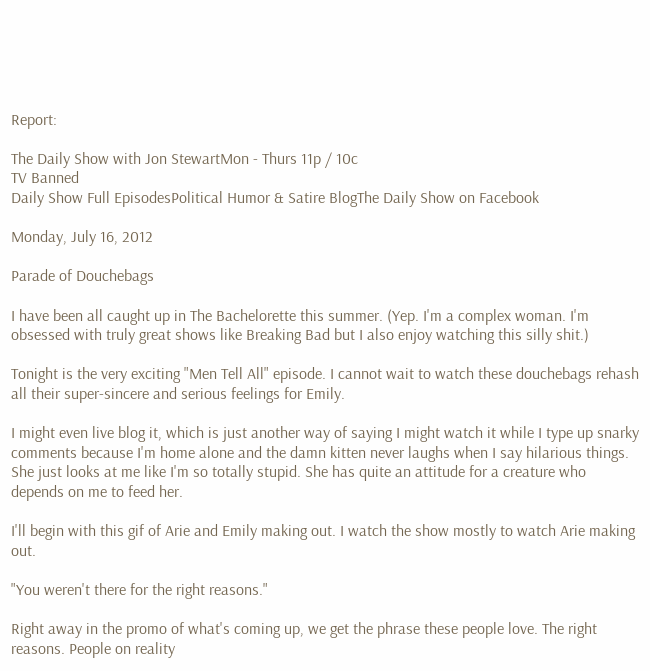Report:

The Daily Show with Jon StewartMon - Thurs 11p / 10c
TV Banned
Daily Show Full EpisodesPolitical Humor & Satire BlogThe Daily Show on Facebook

Monday, July 16, 2012

Parade of Douchebags

I have been all caught up in The Bachelorette this summer. (Yep. I'm a complex woman. I'm obsessed with truly great shows like Breaking Bad but I also enjoy watching this silly shit.)

Tonight is the very exciting "Men Tell All" episode. I cannot wait to watch these douchebags rehash all their super-sincere and serious feelings for Emily.

I might even live blog it, which is just another way of saying I might watch it while I type up snarky comments because I'm home alone and the damn kitten never laughs when I say hilarious things. She just looks at me like I'm so totally stupid. She has quite an attitude for a creature who depends on me to feed her.

I'll begin with this gif of Arie and Emily making out. I watch the show mostly to watch Arie making out.

"You weren't there for the right reasons."

Right away in the promo of what's coming up, we get the phrase these people love. The right reasons. People on reality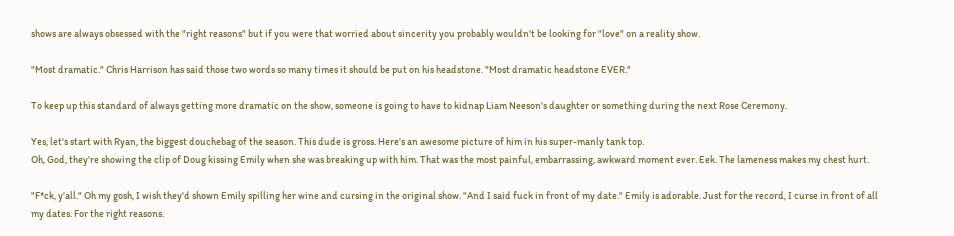shows are always obsessed with the "right reasons" but if you were that worried about sincerity you probably wouldn't be looking for "love" on a reality show.

"Most dramatic." Chris Harrison has said those two words so many times it should be put on his headstone. "Most dramatic headstone EVER."

To keep up this standard of always getting more dramatic on the show, someone is going to have to kidnap Liam Neeson's daughter or something during the next Rose Ceremony.

Yes, let's start with Ryan, the biggest douchebag of the season. This dude is gross. Here's an awesome picture of him in his super-manly tank top.
Oh, God, they're showing the clip of Doug kissing Emily when she was breaking up with him. That was the most painful, embarrassing, awkward moment ever. Eek. The lameness makes my chest hurt.

"F*ck, y'all." Oh my gosh, I wish they'd shown Emily spilling her wine and cursing in the original show. "And I said fuck in front of my date." Emily is adorable. Just for the record, I curse in front of all my dates. For the right reasons.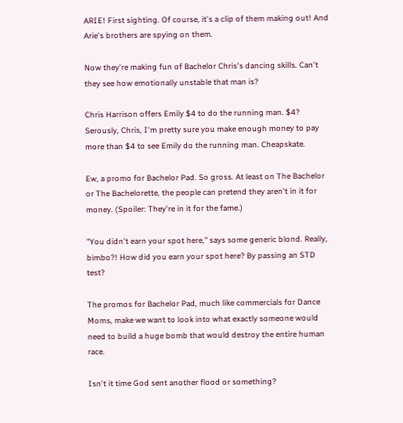ARIE! First sighting. Of course, it's a clip of them making out! And Arie's brothers are spying on them.

Now they're making fun of Bachelor Chris's dancing skills. Can't they see how emotionally unstable that man is?

Chris Harrison offers Emily $4 to do the running man. $4? Serously, Chris, I'm pretty sure you make enough money to pay more than $4 to see Emily do the running man. Cheapskate.

Ew, a promo for Bachelor Pad. So gross. At least on The Bachelor or The Bachelorette, the people can pretend they aren't in it for money. (Spoiler: They're in it for the fame.)

"You didn't earn your spot here," says some generic blond. Really, bimbo?! How did you earn your spot here? By passing an STD test?

The promos for Bachelor Pad, much like commercials for Dance Moms, make we want to look into what exactly someone would need to build a huge bomb that would destroy the entire human race.

Isn't it time God sent another flood or something?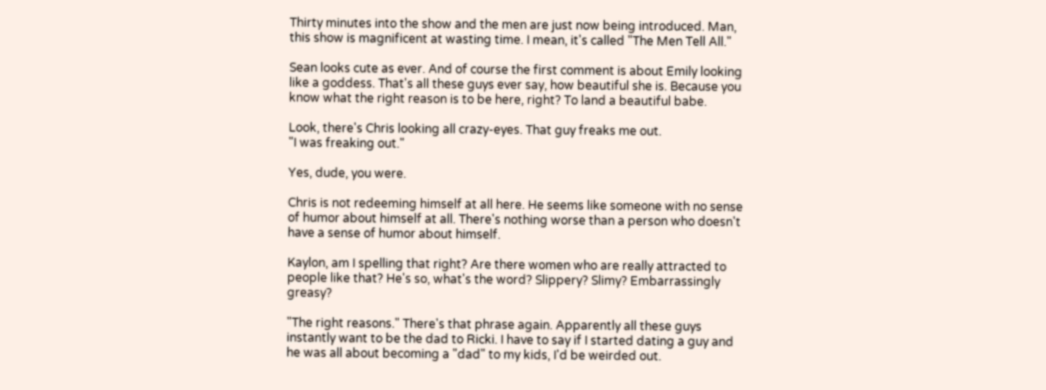Thirty minutes into the show and the men are just now being introduced. Man, this show is magnificent at wasting time. I mean, it's called "The Men Tell All."

Sean looks cute as ever. And of course the first comment is about Emily looking like a goddess. That's all these guys ever say, how beautiful she is. Because you know what the right reason is to be here, right? To land a beautiful babe.

Look, there's Chris looking all crazy-eyes. That guy freaks me out.
"I was freaking out."

Yes, dude, you were.

Chris is not redeeming himself at all here. He seems like someone with no sense of humor about himself at all. There's nothing worse than a person who doesn't have a sense of humor about himself.

Kaylon, am I spelling that right? Are there women who are really attracted to people like that? He's so, what's the word? Slippery? Slimy? Embarrassingly greasy?

"The right reasons." There's that phrase again. Apparently all these guys instantly want to be the dad to Ricki. I have to say if I started dating a guy and he was all about becoming a "dad" to my kids, I'd be weirded out.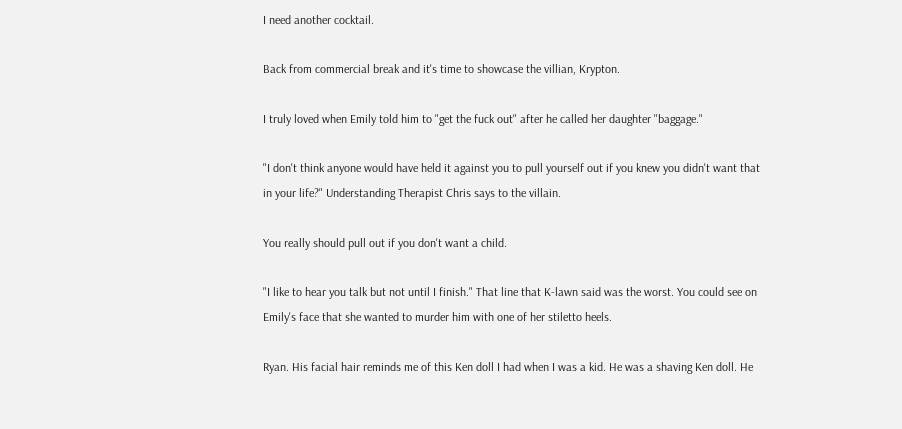I need another cocktail.

Back from commercial break and it's time to showcase the villian, Krypton.

I truly loved when Emily told him to "get the fuck out" after he called her daughter "baggage."

"I don't think anyone would have held it against you to pull yourself out if you knew you didn't want that in your life?" Understanding Therapist Chris says to the villain.

You really should pull out if you don't want a child.

"I like to hear you talk but not until I finish." That line that K-lawn said was the worst. You could see on Emily's face that she wanted to murder him with one of her stiletto heels.

Ryan. His facial hair reminds me of this Ken doll I had when I was a kid. He was a shaving Ken doll. He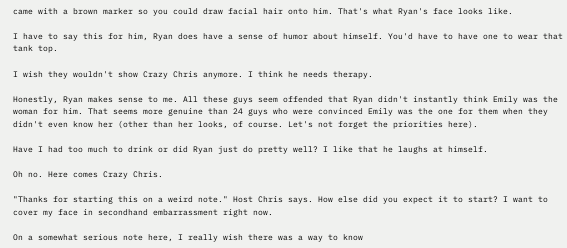came with a brown marker so you could draw facial hair onto him. That's what Ryan's face looks like.

I have to say this for him, Ryan does have a sense of humor about himself. You'd have to have one to wear that tank top.

I wish they wouldn't show Crazy Chris anymore. I think he needs therapy.

Honestly, Ryan makes sense to me. All these guys seem offended that Ryan didn't instantly think Emily was the woman for him. That seems more genuine than 24 guys who were convinced Emily was the one for them when they didn't even know her (other than her looks, of course. Let's not forget the priorities here).

Have I had too much to drink or did Ryan just do pretty well? I like that he laughs at himself.

Oh no. Here comes Crazy Chris.

"Thanks for starting this on a weird note." Host Chris says. How else did you expect it to start? I want to cover my face in secondhand embarrassment right now.

On a somewhat serious note here, I really wish there was a way to know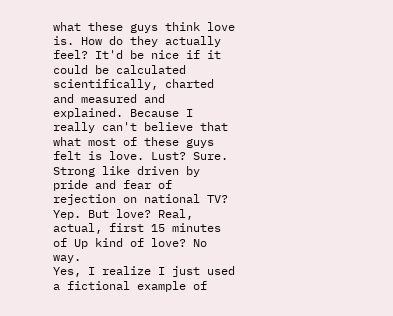what these guys think love is. How do they actually feel? It'd be nice if it could be calculated scientifically, charted and measured and explained. Because I really can't believe that what most of these guys felt is love. Lust? Sure. Strong like driven by pride and fear of rejection on national TV? Yep. But love? Real, actual, first 15 minutes of Up kind of love? No way.
Yes, I realize I just used a fictional example of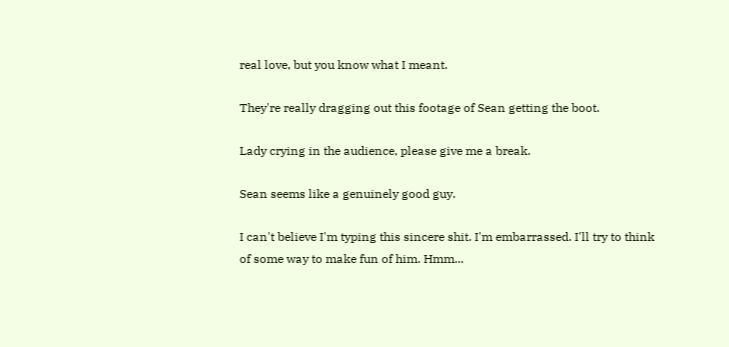real love, but you know what I meant.

They're really dragging out this footage of Sean getting the boot.

Lady crying in the audience, please give me a break.

Sean seems like a genuinely good guy.

I can't believe I'm typing this sincere shit. I'm embarrassed. I'll try to think of some way to make fun of him. Hmm...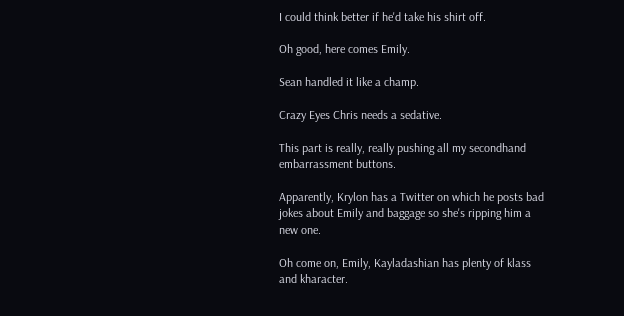I could think better if he'd take his shirt off.

Oh good, here comes Emily.

Sean handled it like a champ.

Crazy Eyes Chris needs a sedative.

This part is really, really pushing all my secondhand embarrassment buttons.

Apparently, Krylon has a Twitter on which he posts bad jokes about Emily and baggage so she's ripping him a new one.

Oh come on, Emily, Kayladashian has plenty of klass and kharacter.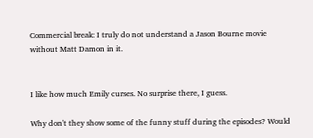Commercial break: I truly do not understand a Jason Bourne movie without Matt Damon in it.


I like how much Emily curses. No surprise there, I guess.

Why don't they show some of the funny stuff during the episodes? Would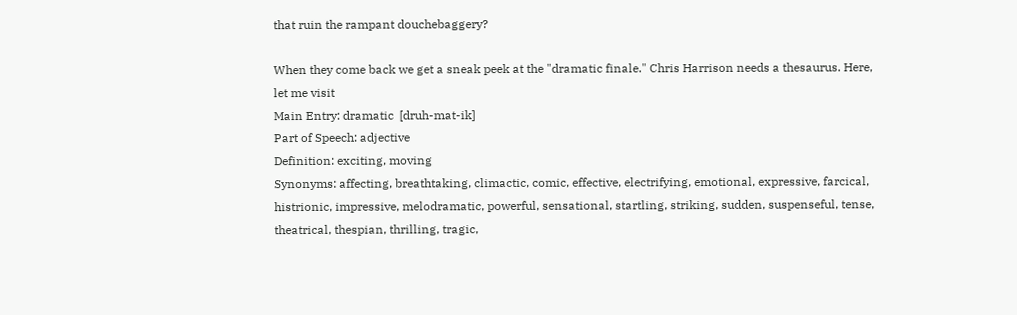that ruin the rampant douchebaggery?

When they come back we get a sneak peek at the "dramatic finale." Chris Harrison needs a thesaurus. Here, let me visit
Main Entry: dramatic  [druh-mat-ik]
Part of Speech: adjective
Definition: exciting, moving
Synonyms: affecting, breathtaking, climactic, comic, effective, electrifying, emotional, expressive, farcical, histrionic, impressive, melodramatic, powerful, sensational, startling, striking, sudden, suspenseful, tense, theatrical, thespian, thrilling, tragic,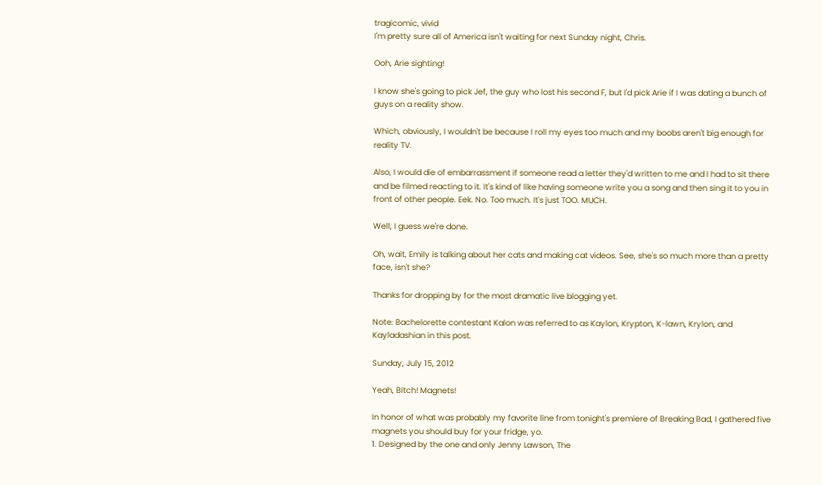tragicomic, vivid
I'm pretty sure all of America isn't waiting for next Sunday night, Chris.

Ooh, Arie sighting!

I know she's going to pick Jef, the guy who lost his second F, but I'd pick Arie if I was dating a bunch of guys on a reality show.

Which, obviously, I wouldn't be because I roll my eyes too much and my boobs aren't big enough for reality TV.

Also, I would die of embarrassment if someone read a letter they'd written to me and I had to sit there and be filmed reacting to it. It's kind of like having someone write you a song and then sing it to you in front of other people. Eek. No. Too much. It's just TOO. MUCH.

Well, I guess we're done.

Oh, wait, Emily is talking about her cats and making cat videos. See, she's so much more than a pretty face, isn't she?

Thanks for dropping by for the most dramatic live blogging yet.

Note: Bachelorette contestant Kalon was referred to as Kaylon, Krypton, K-lawn, Krylon, and Kayladashian in this post.

Sunday, July 15, 2012

Yeah, Bitch! Magnets!

In honor of what was probably my favorite line from tonight's premiere of Breaking Bad, I gathered five magnets you should buy for your fridge, yo.
1. Designed by the one and only Jenny Lawson, The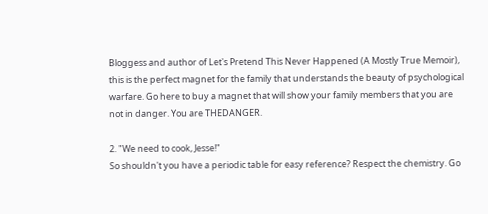Bloggess and author of Let's Pretend This Never Happened (A Mostly True Memoir), this is the perfect magnet for the family that understands the beauty of psychological warfare. Go here to buy a magnet that will show your family members that you are not in danger. You are THEDANGER.

2. "We need to cook, Jesse!"
So shouldn't you have a periodic table for easy reference? Respect the chemistry. Go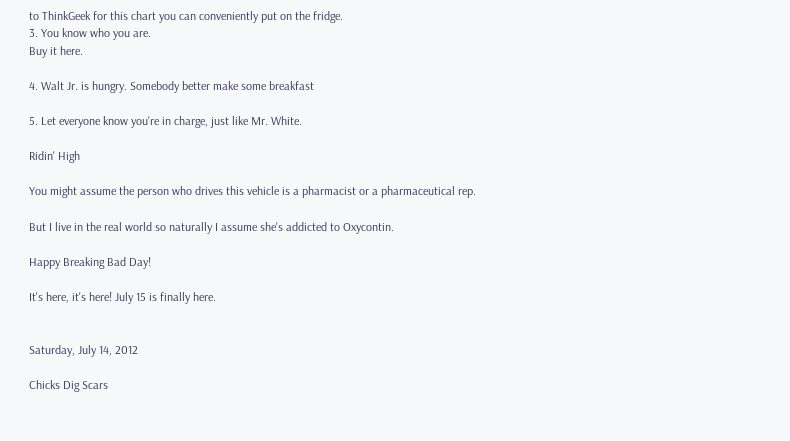to ThinkGeek for this chart you can conveniently put on the fridge.
3. You know who you are.
Buy it here.

4. Walt Jr. is hungry. Somebody better make some breakfast

5. Let everyone know you're in charge, just like Mr. White.

Ridin' High

You might assume the person who drives this vehicle is a pharmacist or a pharmaceutical rep.

But I live in the real world so naturally I assume she's addicted to Oxycontin.

Happy Breaking Bad Day!

It's here, it's here! July 15 is finally here.


Saturday, July 14, 2012

Chicks Dig Scars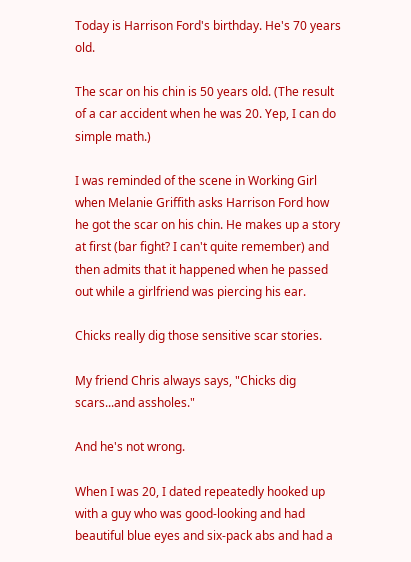Today is Harrison Ford's birthday. He's 70 years old.

The scar on his chin is 50 years old. (The result of a car accident when he was 20. Yep, I can do simple math.)

I was reminded of the scene in Working Girl when Melanie Griffith asks Harrison Ford how he got the scar on his chin. He makes up a story at first (bar fight? I can't quite remember) and then admits that it happened when he passed out while a girlfriend was piercing his ear.

Chicks really dig those sensitive scar stories.

My friend Chris always says, "Chicks dig scars...and assholes."

And he's not wrong.

When I was 20, I dated repeatedly hooked up with a guy who was good-looking and had beautiful blue eyes and six-pack abs and had a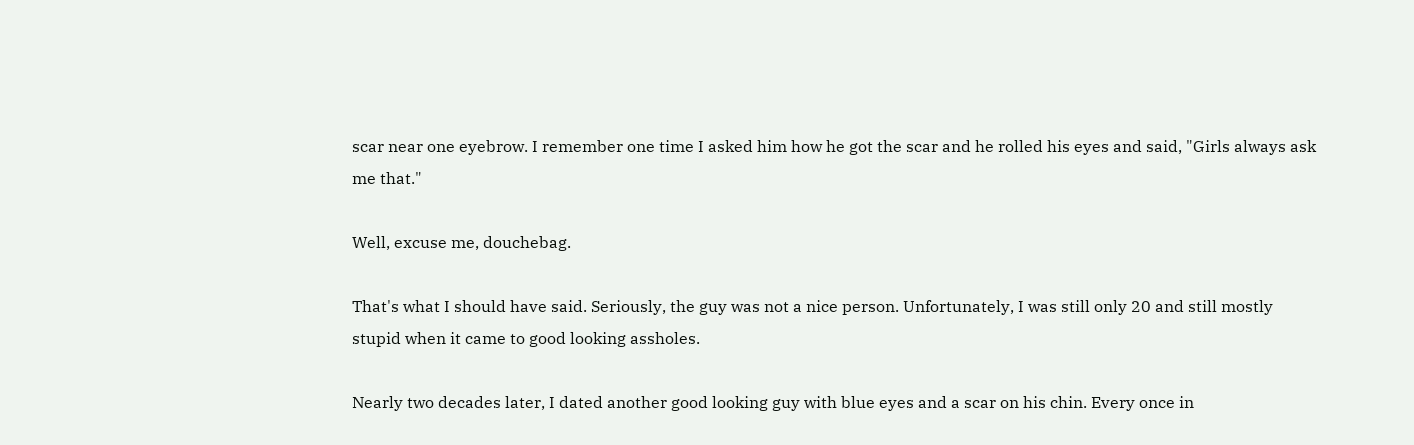scar near one eyebrow. I remember one time I asked him how he got the scar and he rolled his eyes and said, "Girls always ask me that."

Well, excuse me, douchebag.

That's what I should have said. Seriously, the guy was not a nice person. Unfortunately, I was still only 20 and still mostly stupid when it came to good looking assholes.

Nearly two decades later, I dated another good looking guy with blue eyes and a scar on his chin. Every once in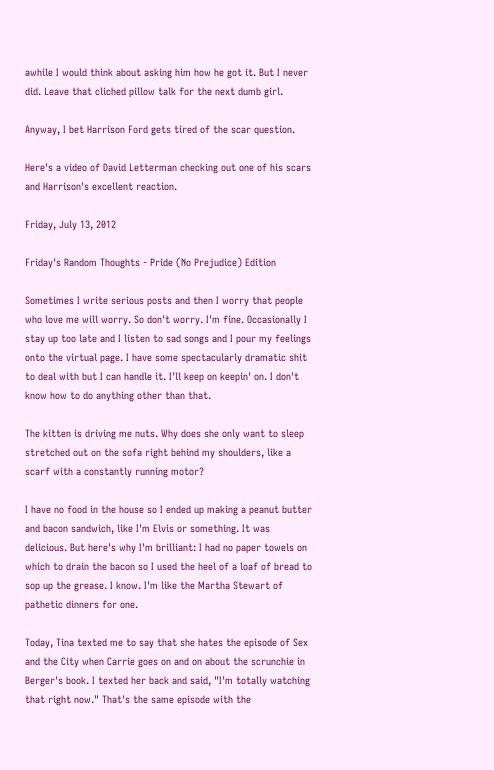awhile I would think about asking him how he got it. But I never did. Leave that cliched pillow talk for the next dumb girl.

Anyway, I bet Harrison Ford gets tired of the scar question.

Here's a video of David Letterman checking out one of his scars and Harrison's excellent reaction.

Friday, July 13, 2012

Friday's Random Thoughts - Pride (No Prejudice) Edition

Sometimes I write serious posts and then I worry that people who love me will worry. So don't worry. I'm fine. Occasionally I stay up too late and I listen to sad songs and I pour my feelings onto the virtual page. I have some spectacularly dramatic shit to deal with but I can handle it. I'll keep on keepin' on. I don't know how to do anything other than that.

The kitten is driving me nuts. Why does she only want to sleep stretched out on the sofa right behind my shoulders, like a scarf with a constantly running motor?

I have no food in the house so I ended up making a peanut butter and bacon sandwich, like I'm Elvis or something. It was delicious. But here's why I'm brilliant: I had no paper towels on which to drain the bacon so I used the heel of a loaf of bread to sop up the grease. I know. I'm like the Martha Stewart of pathetic dinners for one.

Today, Tina texted me to say that she hates the episode of Sex and the City when Carrie goes on and on about the scrunchie in Berger's book. I texted her back and said, "I'm totally watching that right now." That's the same episode with the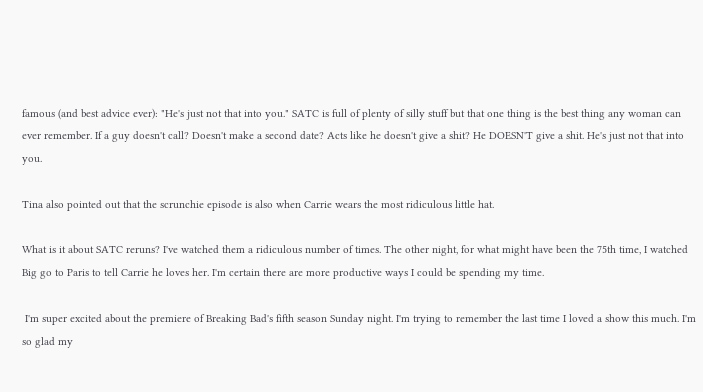famous (and best advice ever): "He's just not that into you." SATC is full of plenty of silly stuff but that one thing is the best thing any woman can ever remember. If a guy doesn't call? Doesn't make a second date? Acts like he doesn't give a shit? He DOESN'T give a shit. He's just not that into you.

Tina also pointed out that the scrunchie episode is also when Carrie wears the most ridiculous little hat.

What is it about SATC reruns? I've watched them a ridiculous number of times. The other night, for what might have been the 75th time, I watched Big go to Paris to tell Carrie he loves her. I'm certain there are more productive ways I could be spending my time.

 I'm super excited about the premiere of Breaking Bad's fifth season Sunday night. I'm trying to remember the last time I loved a show this much. I'm so glad my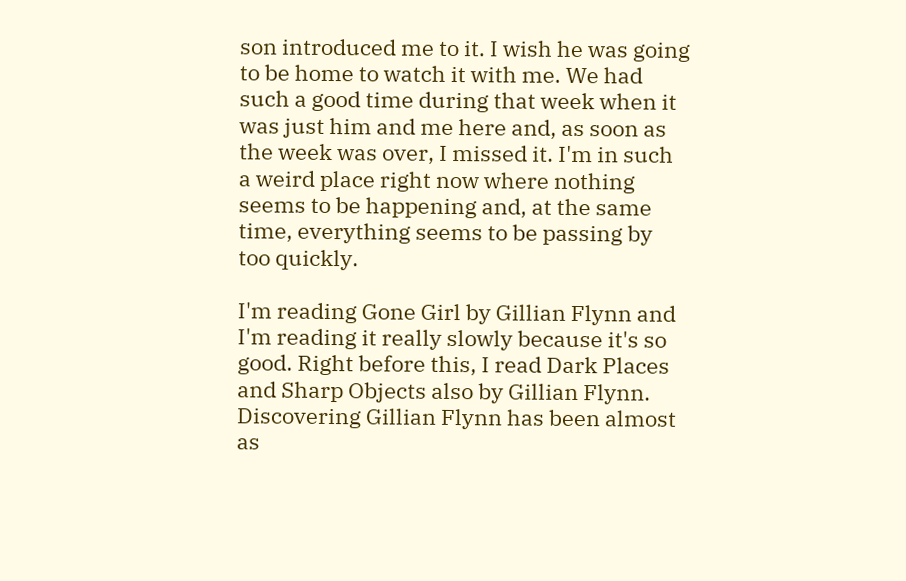son introduced me to it. I wish he was going to be home to watch it with me. We had such a good time during that week when it was just him and me here and, as soon as the week was over, I missed it. I'm in such a weird place right now where nothing seems to be happening and, at the same time, everything seems to be passing by too quickly.

I'm reading Gone Girl by Gillian Flynn and I'm reading it really slowly because it's so good. Right before this, I read Dark Places and Sharp Objects also by Gillian Flynn. Discovering Gillian Flynn has been almost as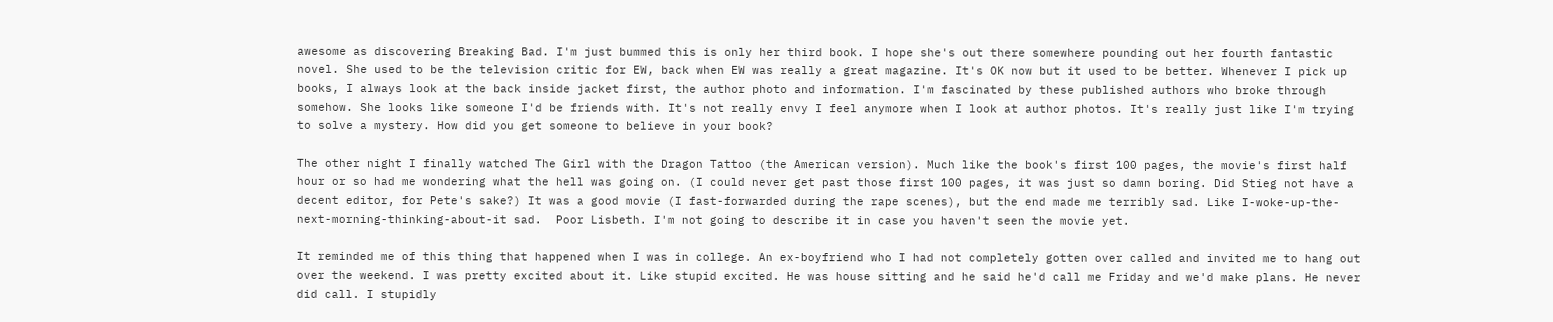awesome as discovering Breaking Bad. I'm just bummed this is only her third book. I hope she's out there somewhere pounding out her fourth fantastic novel. She used to be the television critic for EW, back when EW was really a great magazine. It's OK now but it used to be better. Whenever I pick up books, I always look at the back inside jacket first, the author photo and information. I'm fascinated by these published authors who broke through somehow. She looks like someone I'd be friends with. It's not really envy I feel anymore when I look at author photos. It's really just like I'm trying to solve a mystery. How did you get someone to believe in your book?

The other night I finally watched The Girl with the Dragon Tattoo (the American version). Much like the book's first 100 pages, the movie's first half hour or so had me wondering what the hell was going on. (I could never get past those first 100 pages, it was just so damn boring. Did Stieg not have a decent editor, for Pete's sake?) It was a good movie (I fast-forwarded during the rape scenes), but the end made me terribly sad. Like I-woke-up-the-next-morning-thinking-about-it sad.  Poor Lisbeth. I'm not going to describe it in case you haven't seen the movie yet.

It reminded me of this thing that happened when I was in college. An ex-boyfriend who I had not completely gotten over called and invited me to hang out over the weekend. I was pretty excited about it. Like stupid excited. He was house sitting and he said he'd call me Friday and we'd make plans. He never did call. I stupidly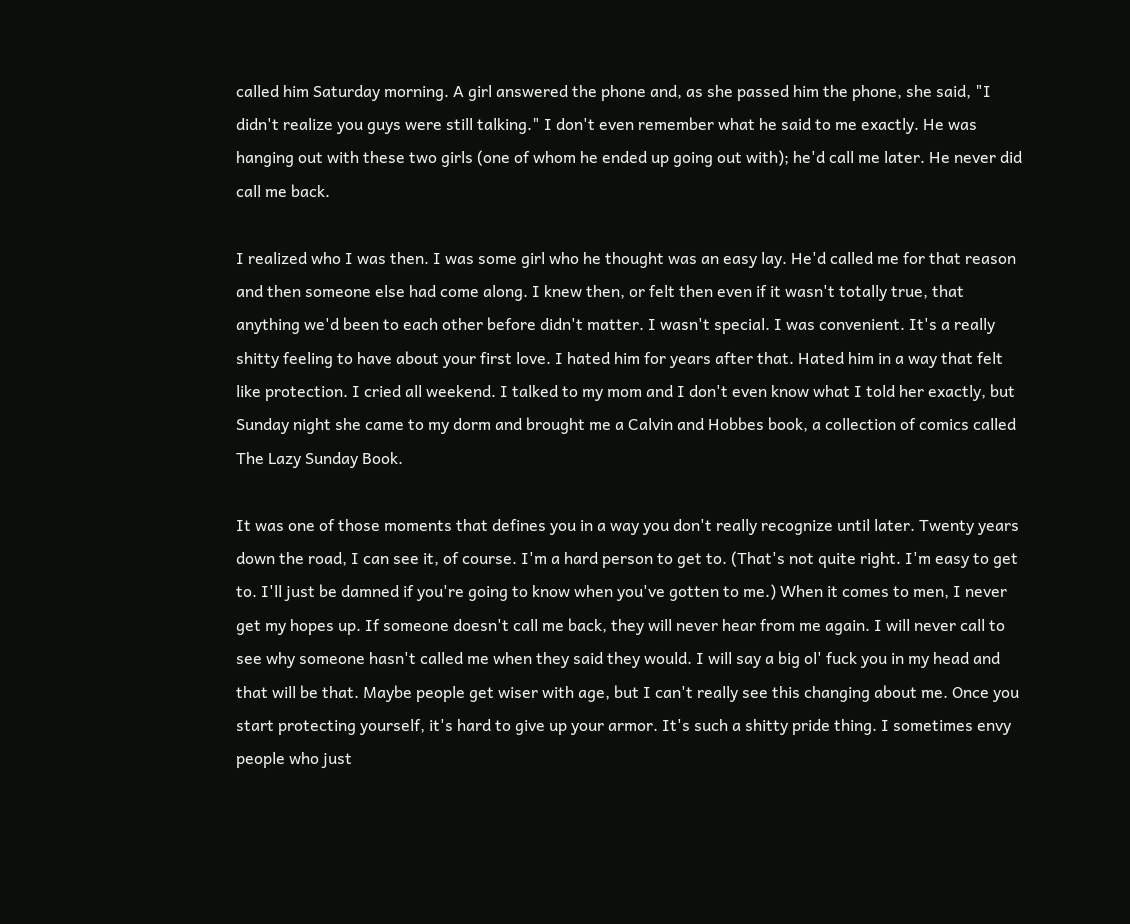called him Saturday morning. A girl answered the phone and, as she passed him the phone, she said, "I didn't realize you guys were still talking." I don't even remember what he said to me exactly. He was hanging out with these two girls (one of whom he ended up going out with); he'd call me later. He never did call me back.

I realized who I was then. I was some girl who he thought was an easy lay. He'd called me for that reason and then someone else had come along. I knew then, or felt then even if it wasn't totally true, that anything we'd been to each other before didn't matter. I wasn't special. I was convenient. It's a really shitty feeling to have about your first love. I hated him for years after that. Hated him in a way that felt like protection. I cried all weekend. I talked to my mom and I don't even know what I told her exactly, but Sunday night she came to my dorm and brought me a Calvin and Hobbes book, a collection of comics called The Lazy Sunday Book.

It was one of those moments that defines you in a way you don't really recognize until later. Twenty years down the road, I can see it, of course. I'm a hard person to get to. (That's not quite right. I'm easy to get to. I'll just be damned if you're going to know when you've gotten to me.) When it comes to men, I never get my hopes up. If someone doesn't call me back, they will never hear from me again. I will never call to see why someone hasn't called me when they said they would. I will say a big ol' fuck you in my head and that will be that. Maybe people get wiser with age, but I can't really see this changing about me. Once you start protecting yourself, it's hard to give up your armor. It's such a shitty pride thing. I sometimes envy people who just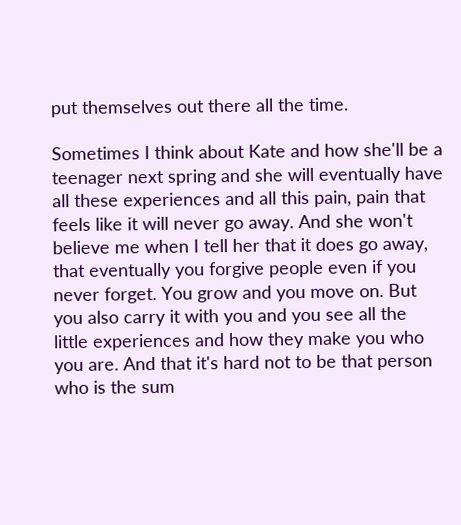put themselves out there all the time.

Sometimes I think about Kate and how she'll be a teenager next spring and she will eventually have all these experiences and all this pain, pain that feels like it will never go away. And she won't believe me when I tell her that it does go away, that eventually you forgive people even if you never forget. You grow and you move on. But you also carry it with you and you see all the little experiences and how they make you who you are. And that it's hard not to be that person who is the sum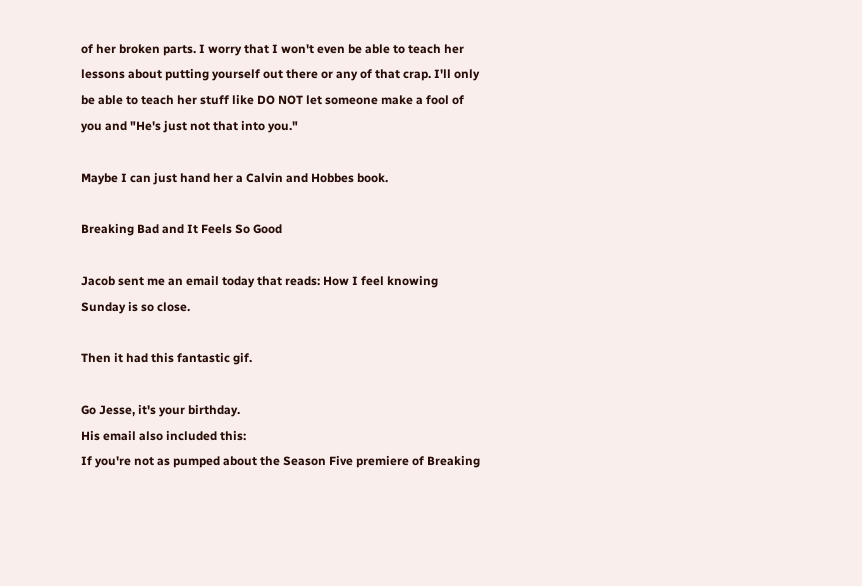of her broken parts. I worry that I won't even be able to teach her lessons about putting yourself out there or any of that crap. I'll only be able to teach her stuff like DO NOT let someone make a fool of you and "He's just not that into you."

Maybe I can just hand her a Calvin and Hobbes book.

Breaking Bad and It Feels So Good

Jacob sent me an email today that reads: How I feel knowing Sunday is so close.

Then it had this fantastic gif.

Go Jesse, it's your birthday.
His email also included this:
If you're not as pumped about the Season Five premiere of Breaking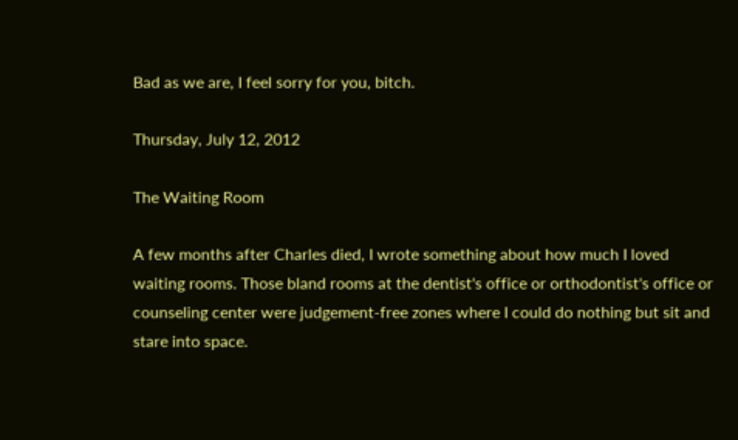Bad as we are, I feel sorry for you, bitch.

Thursday, July 12, 2012

The Waiting Room

A few months after Charles died, I wrote something about how much I loved waiting rooms. Those bland rooms at the dentist's office or orthodontist's office or counseling center were judgement-free zones where I could do nothing but sit and stare into space.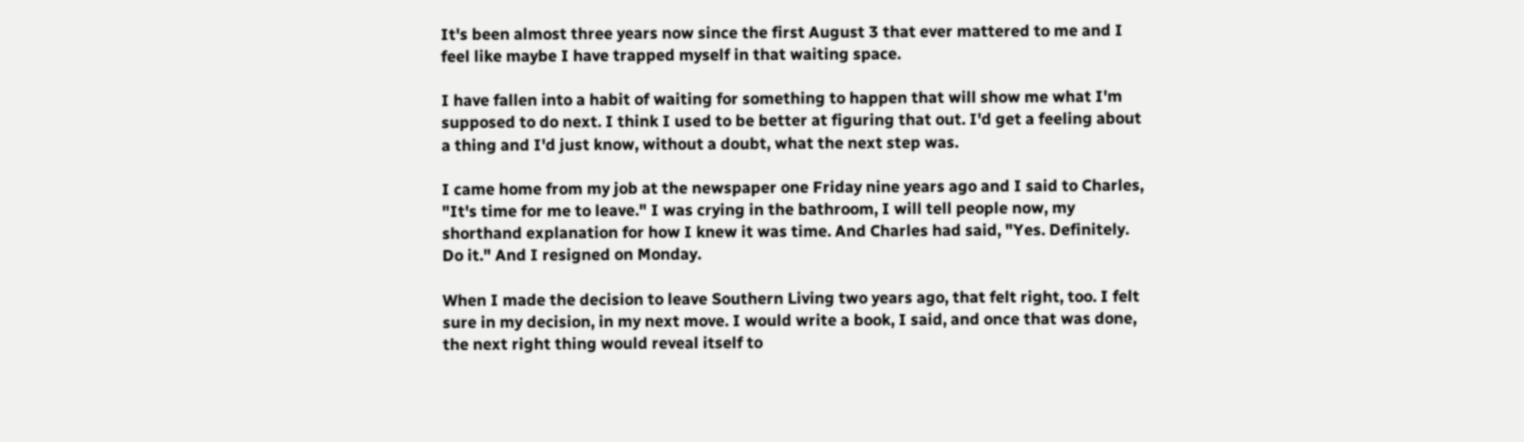It's been almost three years now since the first August 3 that ever mattered to me and I feel like maybe I have trapped myself in that waiting space.

I have fallen into a habit of waiting for something to happen that will show me what I'm supposed to do next. I think I used to be better at figuring that out. I'd get a feeling about a thing and I'd just know, without a doubt, what the next step was.

I came home from my job at the newspaper one Friday nine years ago and I said to Charles, "It's time for me to leave." I was crying in the bathroom, I will tell people now, my shorthand explanation for how I knew it was time. And Charles had said, "Yes. Definitely. Do it." And I resigned on Monday.

When I made the decision to leave Southern Living two years ago, that felt right, too. I felt sure in my decision, in my next move. I would write a book, I said, and once that was done, the next right thing would reveal itself to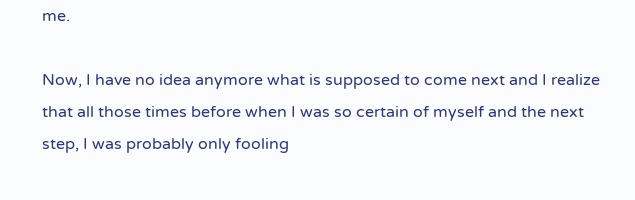me.

Now, I have no idea anymore what is supposed to come next and I realize that all those times before when I was so certain of myself and the next step, I was probably only fooling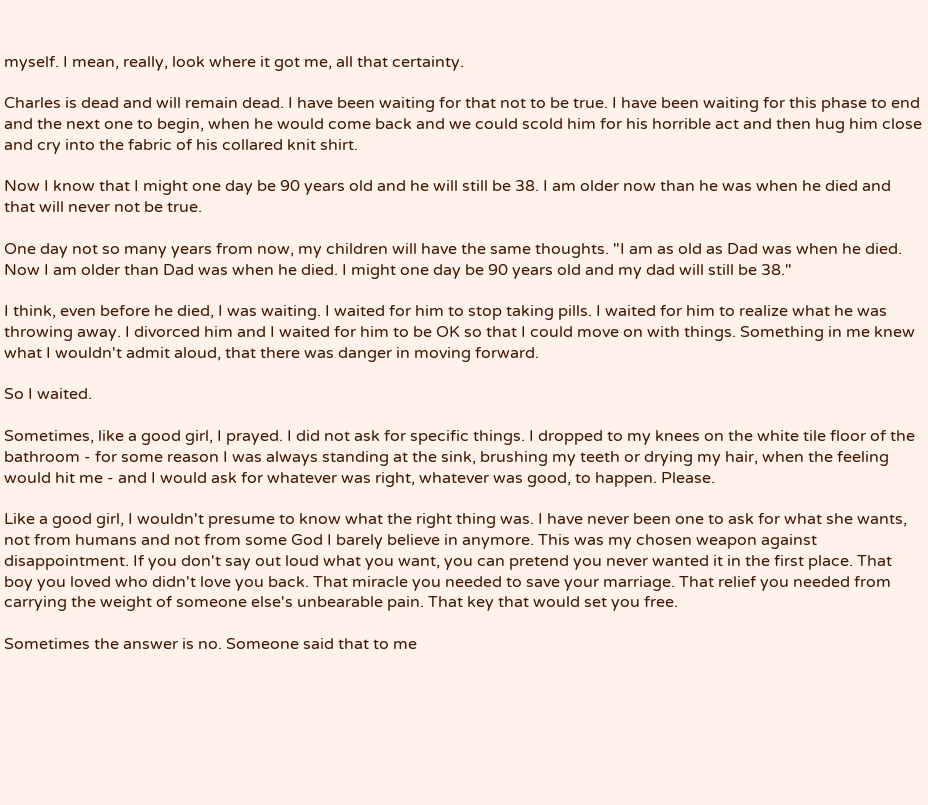myself. I mean, really, look where it got me, all that certainty.

Charles is dead and will remain dead. I have been waiting for that not to be true. I have been waiting for this phase to end and the next one to begin, when he would come back and we could scold him for his horrible act and then hug him close and cry into the fabric of his collared knit shirt.

Now I know that I might one day be 90 years old and he will still be 38. I am older now than he was when he died and that will never not be true.

One day not so many years from now, my children will have the same thoughts. "I am as old as Dad was when he died. Now I am older than Dad was when he died. I might one day be 90 years old and my dad will still be 38."

I think, even before he died, I was waiting. I waited for him to stop taking pills. I waited for him to realize what he was throwing away. I divorced him and I waited for him to be OK so that I could move on with things. Something in me knew what I wouldn't admit aloud, that there was danger in moving forward.

So I waited.

Sometimes, like a good girl, I prayed. I did not ask for specific things. I dropped to my knees on the white tile floor of the bathroom - for some reason I was always standing at the sink, brushing my teeth or drying my hair, when the feeling would hit me - and I would ask for whatever was right, whatever was good, to happen. Please.

Like a good girl, I wouldn't presume to know what the right thing was. I have never been one to ask for what she wants, not from humans and not from some God I barely believe in anymore. This was my chosen weapon against disappointment. If you don't say out loud what you want, you can pretend you never wanted it in the first place. That boy you loved who didn't love you back. That miracle you needed to save your marriage. That relief you needed from carrying the weight of someone else's unbearable pain. That key that would set you free.

Sometimes the answer is no. Someone said that to me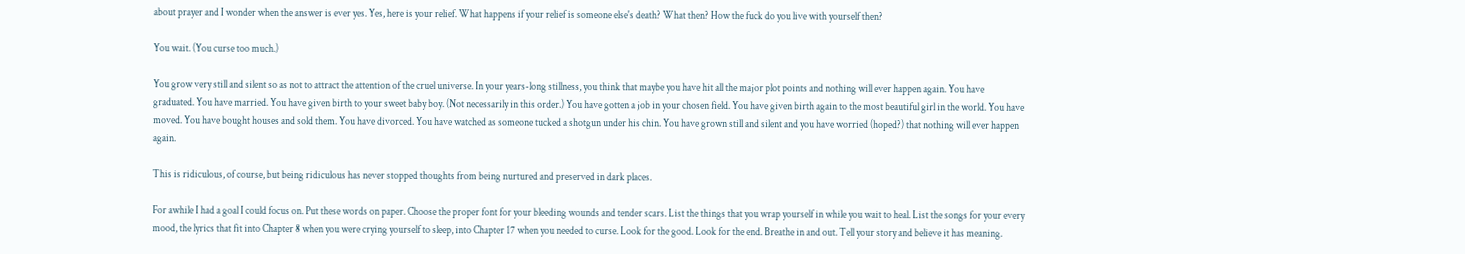about prayer and I wonder when the answer is ever yes. Yes, here is your relief. What happens if your relief is someone else's death? What then? How the fuck do you live with yourself then?

You wait. (You curse too much.)

You grow very still and silent so as not to attract the attention of the cruel universe. In your years-long stillness, you think that maybe you have hit all the major plot points and nothing will ever happen again. You have graduated. You have married. You have given birth to your sweet baby boy. (Not necessarily in this order.) You have gotten a job in your chosen field. You have given birth again to the most beautiful girl in the world. You have moved. You have bought houses and sold them. You have divorced. You have watched as someone tucked a shotgun under his chin. You have grown still and silent and you have worried (hoped?) that nothing will ever happen again.

This is ridiculous, of course, but being ridiculous has never stopped thoughts from being nurtured and preserved in dark places.

For awhile I had a goal I could focus on. Put these words on paper. Choose the proper font for your bleeding wounds and tender scars. List the things that you wrap yourself in while you wait to heal. List the songs for your every mood, the lyrics that fit into Chapter 8 when you were crying yourself to sleep, into Chapter 17 when you needed to curse. Look for the good. Look for the end. Breathe in and out. Tell your story and believe it has meaning.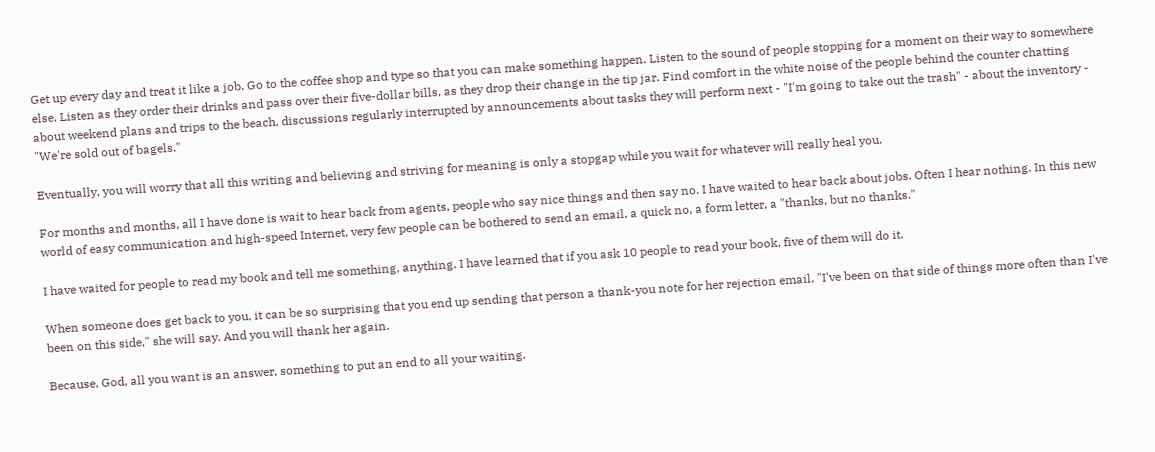Get up every day and treat it like a job. Go to the coffee shop and type so that you can make something happen. Listen to the sound of people stopping for a moment on their way to somewhere else. Listen as they order their drinks and pass over their five-dollar bills, as they drop their change in the tip jar. Find comfort in the white noise of the people behind the counter chatting about weekend plans and trips to the beach, discussions regularly interrupted by announcements about tasks they will perform next - "I'm going to take out the trash" - about the inventory - "We're sold out of bagels."

Eventually, you will worry that all this writing and believing and striving for meaning is only a stopgap while you wait for whatever will really heal you.

For months and months, all I have done is wait to hear back from agents, people who say nice things and then say no. I have waited to hear back about jobs. Often I hear nothing. In this new world of easy communication and high-speed Internet, very few people can be bothered to send an email, a quick no, a form letter, a "thanks, but no thanks."

I have waited for people to read my book and tell me something, anything. I have learned that if you ask 10 people to read your book, five of them will do it.

When someone does get back to you, it can be so surprising that you end up sending that person a thank-you note for her rejection email. "I've been on that side of things more often than I've been on this side," she will say. And you will thank her again.

Because, God, all you want is an answer, something to put an end to all your waiting.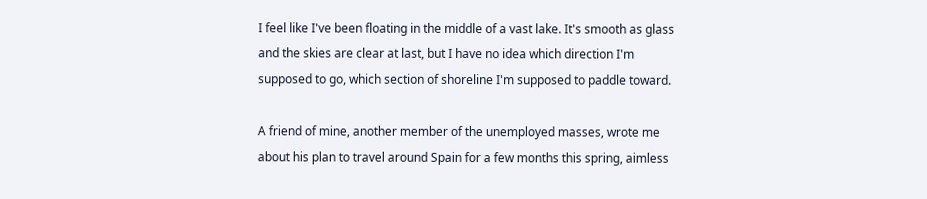I feel like I've been floating in the middle of a vast lake. It's smooth as glass and the skies are clear at last, but I have no idea which direction I'm supposed to go, which section of shoreline I'm supposed to paddle toward.

A friend of mine, another member of the unemployed masses, wrote me about his plan to travel around Spain for a few months this spring, aimless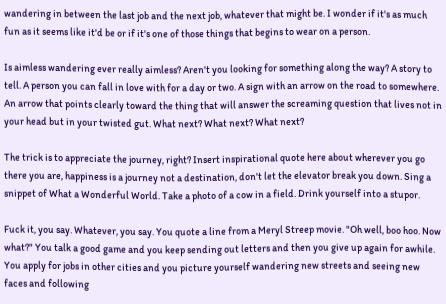wandering in between the last job and the next job, whatever that might be. I wonder if it's as much fun as it seems like it'd be or if it's one of those things that begins to wear on a person.

Is aimless wandering ever really aimless? Aren't you looking for something along the way? A story to tell. A person you can fall in love with for a day or two. A sign with an arrow on the road to somewhere. An arrow that points clearly toward the thing that will answer the screaming question that lives not in your head but in your twisted gut. What next? What next? What next?

The trick is to appreciate the journey, right? Insert inspirational quote here about wherever you go there you are, happiness is a journey not a destination, don't let the elevator break you down. Sing a snippet of What a Wonderful World. Take a photo of a cow in a field. Drink yourself into a stupor.

Fuck it, you say. Whatever, you say. You quote a line from a Meryl Streep movie. "Oh well, boo hoo. Now what?" You talk a good game and you keep sending out letters and then you give up again for awhile. You apply for jobs in other cities and you picture yourself wandering new streets and seeing new faces and following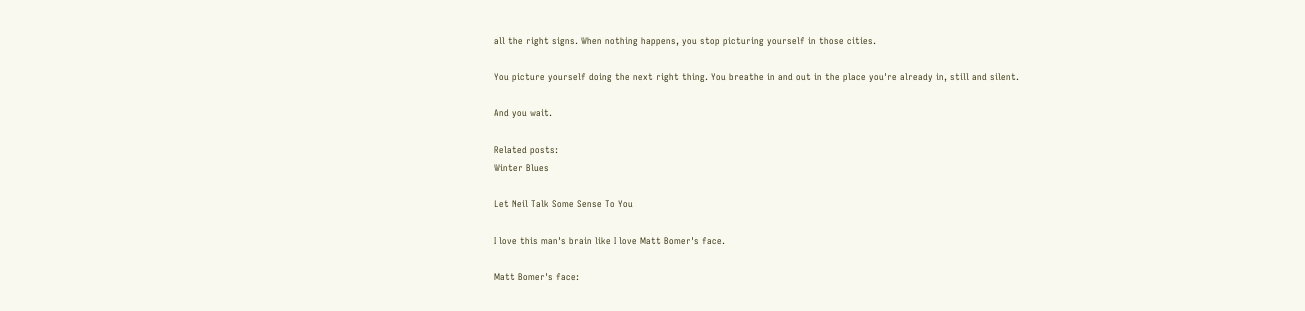all the right signs. When nothing happens, you stop picturing yourself in those cities.

You picture yourself doing the next right thing. You breathe in and out in the place you're already in, still and silent.

And you wait.

Related posts:
Winter Blues

Let Neil Talk Some Sense To You

I love this man's brain like I love Matt Bomer's face.

Matt Bomer's face: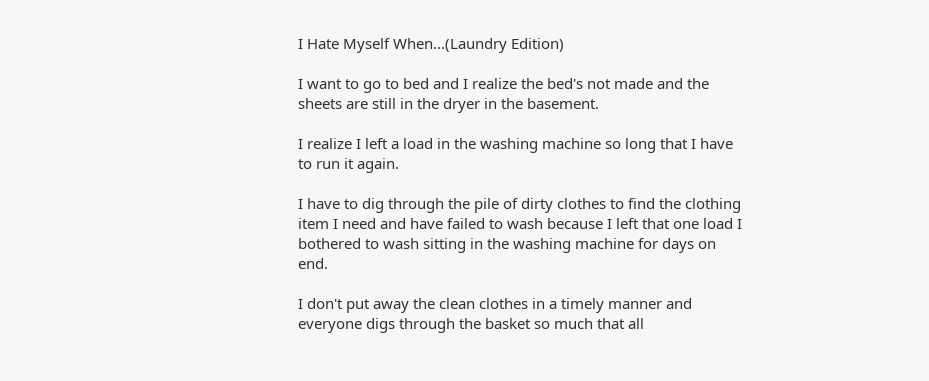I Hate Myself When...(Laundry Edition)

I want to go to bed and I realize the bed's not made and the sheets are still in the dryer in the basement.

I realize I left a load in the washing machine so long that I have to run it again.

I have to dig through the pile of dirty clothes to find the clothing item I need and have failed to wash because I left that one load I bothered to wash sitting in the washing machine for days on end.

I don't put away the clean clothes in a timely manner and everyone digs through the basket so much that all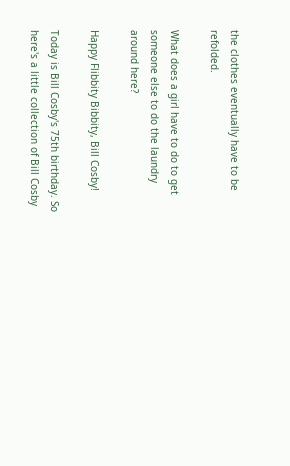the clothes eventually have to be refolded.

What does a girl have to do to get someone else to do the laundry around here?

Happy Flibbity Bibbity, Bill Cosby!

Today is Bill Cosby's 75th birthday. So here's a little collection of Bill Cosby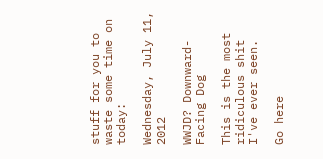stuff for you to waste some time on today:

Wednesday, July 11, 2012

WWJD? Downward-Facing Dog

This is the most ridiculous shit I've ever seen.

Go here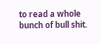to read a whole bunch of bull shit.